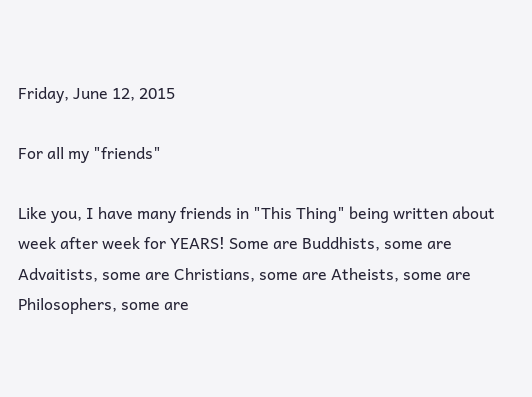Friday, June 12, 2015

For all my "friends"

Like you, I have many friends in "This Thing" being written about week after week for YEARS! Some are Buddhists, some are Advaitists, some are Christians, some are Atheists, some are Philosophers, some are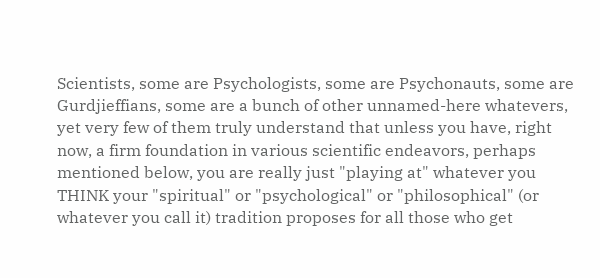Scientists, some are Psychologists, some are Psychonauts, some are Gurdjieffians, some are a bunch of other unnamed-here whatevers, yet very few of them truly understand that unless you have, right now, a firm foundation in various scientific endeavors, perhaps mentioned below, you are really just "playing at" whatever you THINK your "spiritual" or "psychological" or "philosophical" (or whatever you call it) tradition proposes for all those who get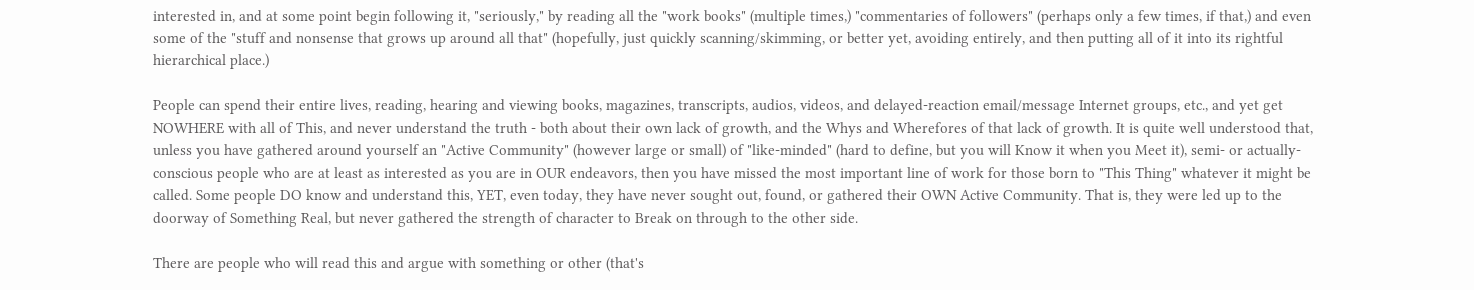interested in, and at some point begin following it, "seriously," by reading all the "work books" (multiple times,) "commentaries of followers" (perhaps only a few times, if that,) and even some of the "stuff and nonsense that grows up around all that" (hopefully, just quickly scanning/skimming, or better yet, avoiding entirely, and then putting all of it into its rightful hierarchical place.)

People can spend their entire lives, reading, hearing and viewing books, magazines, transcripts, audios, videos, and delayed-reaction email/message Internet groups, etc., and yet get NOWHERE with all of This, and never understand the truth - both about their own lack of growth, and the Whys and Wherefores of that lack of growth. It is quite well understood that, unless you have gathered around yourself an "Active Community" (however large or small) of "like-minded" (hard to define, but you will Know it when you Meet it), semi- or actually-conscious people who are at least as interested as you are in OUR endeavors, then you have missed the most important line of work for those born to "This Thing" whatever it might be called. Some people DO know and understand this, YET, even today, they have never sought out, found, or gathered their OWN Active Community. That is, they were led up to the doorway of Something Real, but never gathered the strength of character to Break on through to the other side.

There are people who will read this and argue with something or other (that's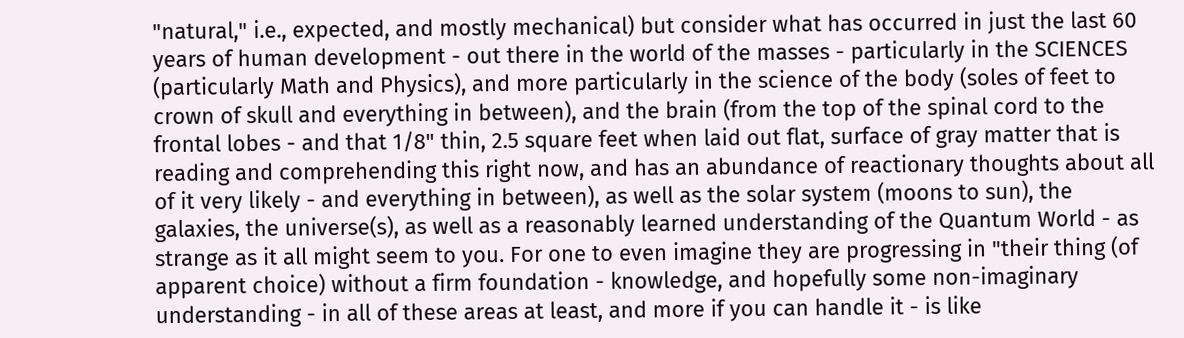"natural," i.e., expected, and mostly mechanical) but consider what has occurred in just the last 60 years of human development - out there in the world of the masses - particularly in the SCIENCES (particularly Math and Physics), and more particularly in the science of the body (soles of feet to crown of skull and everything in between), and the brain (from the top of the spinal cord to the frontal lobes - and that 1/8" thin, 2.5 square feet when laid out flat, surface of gray matter that is reading and comprehending this right now, and has an abundance of reactionary thoughts about all of it very likely - and everything in between), as well as the solar system (moons to sun), the galaxies, the universe(s), as well as a reasonably learned understanding of the Quantum World - as strange as it all might seem to you. For one to even imagine they are progressing in "their thing (of apparent choice) without a firm foundation - knowledge, and hopefully some non-imaginary understanding - in all of these areas at least, and more if you can handle it - is like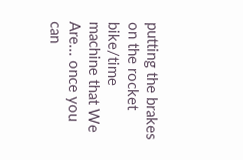putting the brakes on the rocket bike/time machine that We Are... once you can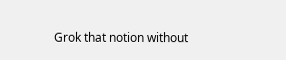Grok that notion without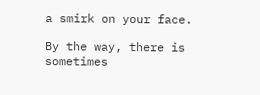a smirk on your face.

By the way, there is sometimes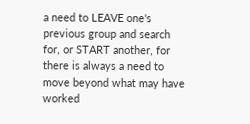a need to LEAVE one's previous group and search for, or START another, for there is always a need to move beyond what may have worked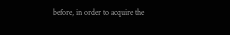before, in order to acquire the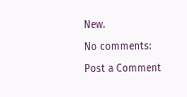New.

No comments:

Post a Comment